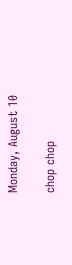Monday, August 10

chop chop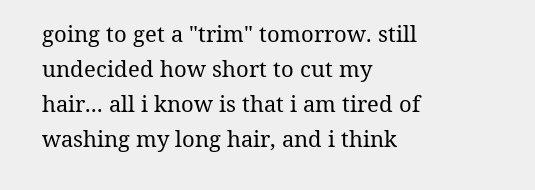going to get a "trim" tomorrow. still undecided how short to cut my hair... all i know is that i am tired of washing my long hair, and i think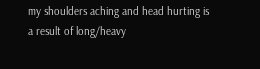my shoulders aching and head hurting is a result of long/heavy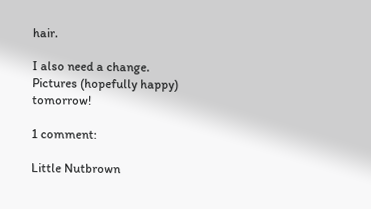hair.

I also need a change. Pictures (hopefully happy) tomorrow!

1 comment:

Little Nutbrown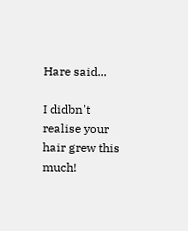Hare said...

I didbn't realise your hair grew this much!